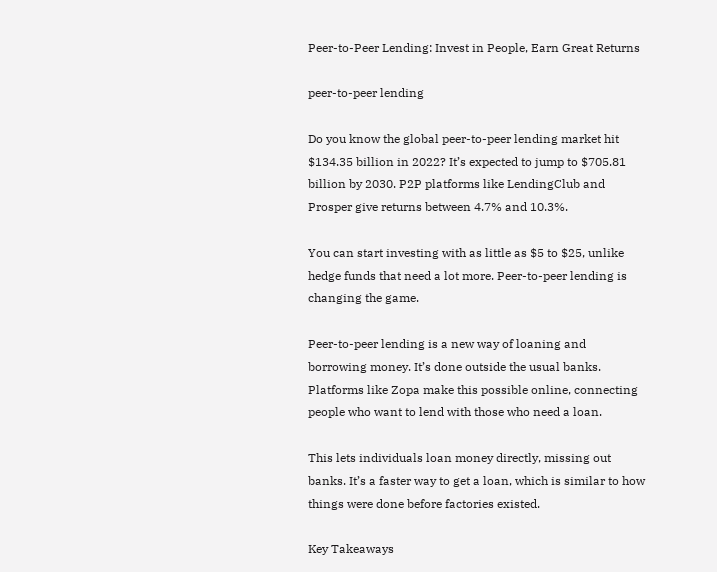Peer-to-Peer Lending: Invest in People, Earn Great Returns

peer-to-peer lending

Do you know the global peer-to-peer lending market hit $134.35 billion in 2022? It’s expected to jump to $705.81 billion by 2030. P2P platforms like LendingClub and Prosper give returns between 4.7% and 10.3%.

You can start investing with as little as $5 to $25, unlike hedge funds that need a lot more. Peer-to-peer lending is changing the game.

Peer-to-peer lending is a new way of loaning and borrowing money. It’s done outside the usual banks. Platforms like Zopa make this possible online, connecting people who want to lend with those who need a loan.

This lets individuals loan money directly, missing out banks. It’s a faster way to get a loan, which is similar to how things were done before factories existed.

Key Takeaways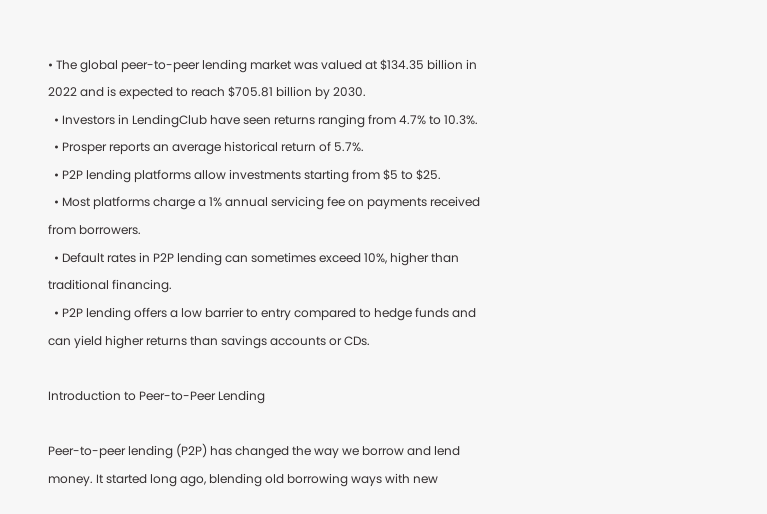• The global peer-to-peer lending market was valued at $134.35 billion in 2022 and is expected to reach $705.81 billion by 2030.
  • Investors in LendingClub have seen returns ranging from 4.7% to 10.3%.
  • Prosper reports an average historical return of 5.7%.
  • P2P lending platforms allow investments starting from $5 to $25.
  • Most platforms charge a 1% annual servicing fee on payments received from borrowers.
  • Default rates in P2P lending can sometimes exceed 10%, higher than traditional financing.
  • P2P lending offers a low barrier to entry compared to hedge funds and can yield higher returns than savings accounts or CDs.

Introduction to Peer-to-Peer Lending

Peer-to-peer lending (P2P) has changed the way we borrow and lend money. It started long ago, blending old borrowing ways with new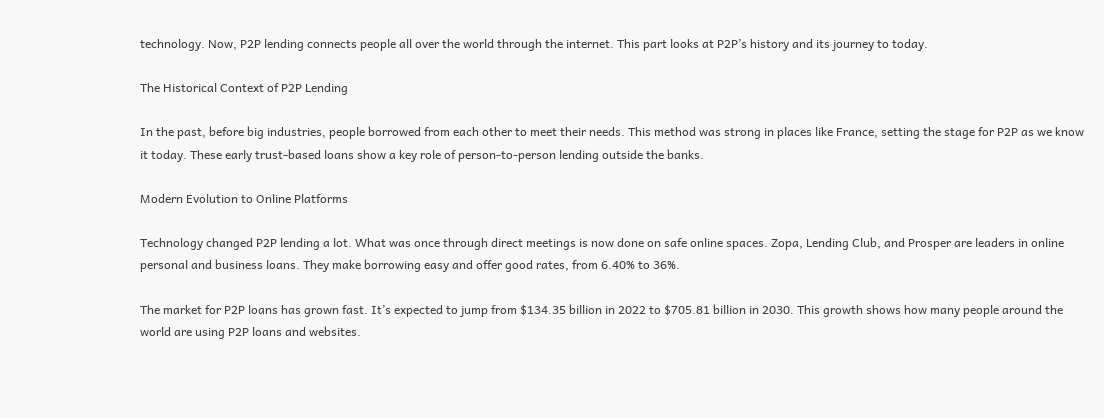technology. Now, P2P lending connects people all over the world through the internet. This part looks at P2P’s history and its journey to today.

The Historical Context of P2P Lending

In the past, before big industries, people borrowed from each other to meet their needs. This method was strong in places like France, setting the stage for P2P as we know it today. These early trust-based loans show a key role of person-to-person lending outside the banks.

Modern Evolution to Online Platforms

Technology changed P2P lending a lot. What was once through direct meetings is now done on safe online spaces. Zopa, Lending Club, and Prosper are leaders in online personal and business loans. They make borrowing easy and offer good rates, from 6.40% to 36%.

The market for P2P loans has grown fast. It’s expected to jump from $134.35 billion in 2022 to $705.81 billion in 2030. This growth shows how many people around the world are using P2P loans and websites.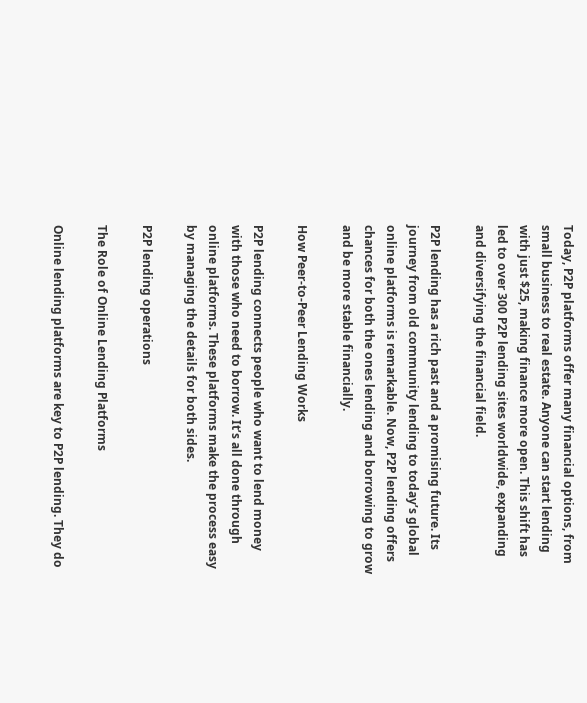Today, P2P platforms offer many financial options, from small business to real estate. Anyone can start lending with just $25, making finance more open. This shift has led to over 300 P2P lending sites worldwide, expanding and diversifying the financial field.

P2P lending has a rich past and a promising future. Its journey from old community lending to today’s global online platforms is remarkable. Now, P2P lending offers chances for both the ones lending and borrowing to grow and be more stable financially.

How Peer-to-Peer Lending Works

P2P lending connects people who want to lend money with those who need to borrow. It’s all done through online platforms. These platforms make the process easy by managing the details for both sides.

P2P lending operations

The Role of Online Lending Platforms

Online lending platforms are key to P2P lending. They do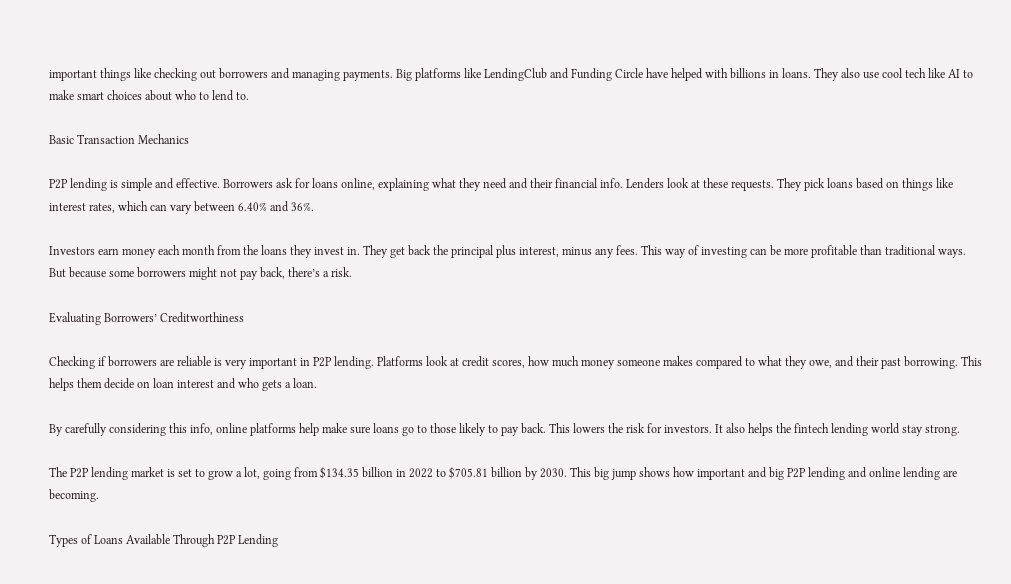important things like checking out borrowers and managing payments. Big platforms like LendingClub and Funding Circle have helped with billions in loans. They also use cool tech like AI to make smart choices about who to lend to.

Basic Transaction Mechanics

P2P lending is simple and effective. Borrowers ask for loans online, explaining what they need and their financial info. Lenders look at these requests. They pick loans based on things like interest rates, which can vary between 6.40% and 36%.

Investors earn money each month from the loans they invest in. They get back the principal plus interest, minus any fees. This way of investing can be more profitable than traditional ways. But because some borrowers might not pay back, there’s a risk.

Evaluating Borrowers’ Creditworthiness

Checking if borrowers are reliable is very important in P2P lending. Platforms look at credit scores, how much money someone makes compared to what they owe, and their past borrowing. This helps them decide on loan interest and who gets a loan.

By carefully considering this info, online platforms help make sure loans go to those likely to pay back. This lowers the risk for investors. It also helps the fintech lending world stay strong.

The P2P lending market is set to grow a lot, going from $134.35 billion in 2022 to $705.81 billion by 2030. This big jump shows how important and big P2P lending and online lending are becoming.

Types of Loans Available Through P2P Lending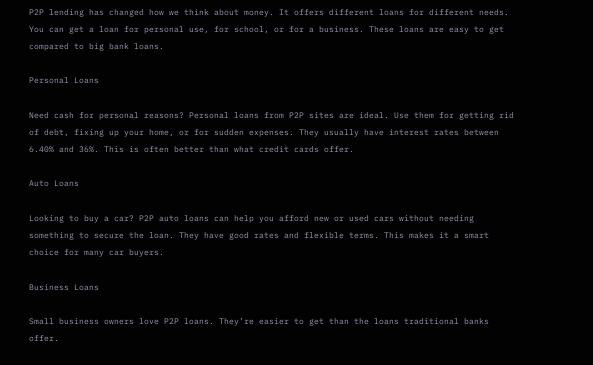P2P lending has changed how we think about money. It offers different loans for different needs. You can get a loan for personal use, for school, or for a business. These loans are easy to get compared to big bank loans.

Personal Loans

Need cash for personal reasons? Personal loans from P2P sites are ideal. Use them for getting rid of debt, fixing up your home, or for sudden expenses. They usually have interest rates between 6.40% and 36%. This is often better than what credit cards offer.

Auto Loans

Looking to buy a car? P2P auto loans can help you afford new or used cars without needing something to secure the loan. They have good rates and flexible terms. This makes it a smart choice for many car buyers.

Business Loans

Small business owners love P2P loans. They’re easier to get than the loans traditional banks offer.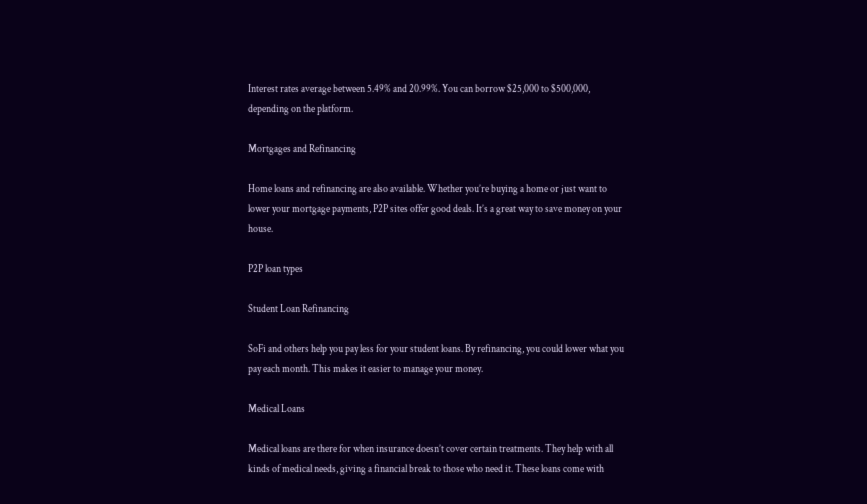Interest rates average between 5.49% and 20.99%. You can borrow $25,000 to $500,000, depending on the platform.

Mortgages and Refinancing

Home loans and refinancing are also available. Whether you’re buying a home or just want to lower your mortgage payments, P2P sites offer good deals. It’s a great way to save money on your house.

P2P loan types

Student Loan Refinancing

SoFi and others help you pay less for your student loans. By refinancing, you could lower what you pay each month. This makes it easier to manage your money.

Medical Loans

Medical loans are there for when insurance doesn’t cover certain treatments. They help with all kinds of medical needs, giving a financial break to those who need it. These loans come with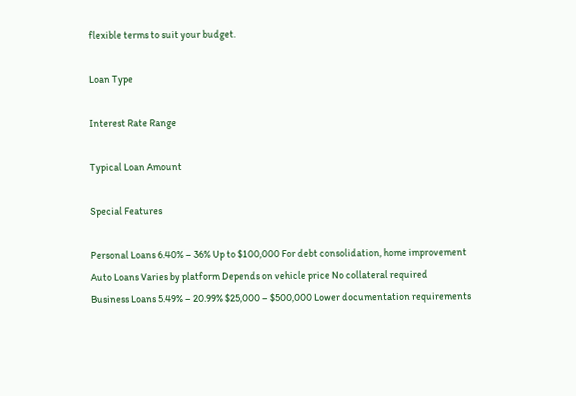flexible terms to suit your budget.

Loan Type

Interest Rate Range

Typical Loan Amount

Special Features

Personal Loans 6.40% – 36% Up to $100,000 For debt consolidation, home improvement
Auto Loans Varies by platform Depends on vehicle price No collateral required
Business Loans 5.49% – 20.99% $25,000 – $500,000 Lower documentation requirements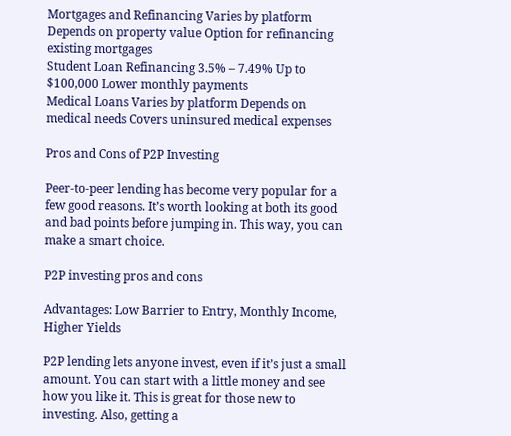Mortgages and Refinancing Varies by platform Depends on property value Option for refinancing existing mortgages
Student Loan Refinancing 3.5% – 7.49% Up to $100,000 Lower monthly payments
Medical Loans Varies by platform Depends on medical needs Covers uninsured medical expenses

Pros and Cons of P2P Investing

Peer-to-peer lending has become very popular for a few good reasons. It’s worth looking at both its good and bad points before jumping in. This way, you can make a smart choice.

P2P investing pros and cons

Advantages: Low Barrier to Entry, Monthly Income, Higher Yields

P2P lending lets anyone invest, even if it’s just a small amount. You can start with a little money and see how you like it. This is great for those new to investing. Also, getting a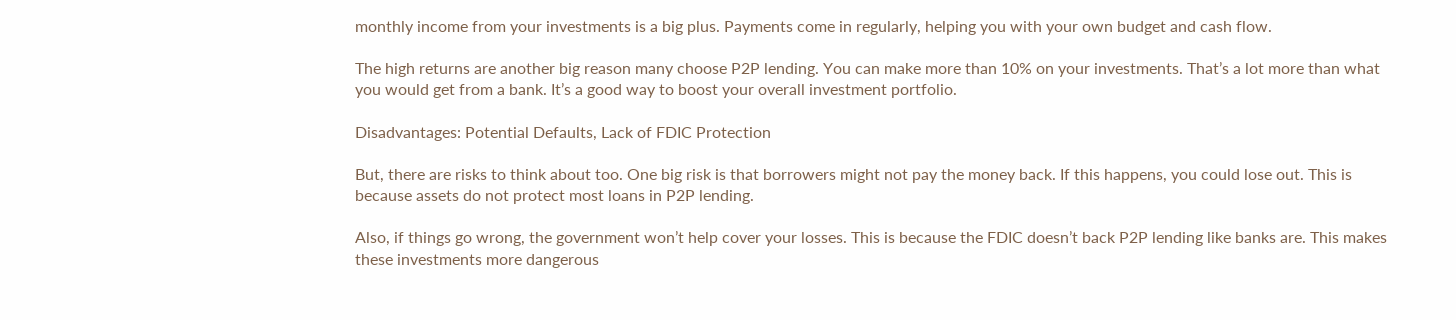monthly income from your investments is a big plus. Payments come in regularly, helping you with your own budget and cash flow.

The high returns are another big reason many choose P2P lending. You can make more than 10% on your investments. That’s a lot more than what you would get from a bank. It’s a good way to boost your overall investment portfolio.

Disadvantages: Potential Defaults, Lack of FDIC Protection

But, there are risks to think about too. One big risk is that borrowers might not pay the money back. If this happens, you could lose out. This is because assets do not protect most loans in P2P lending.

Also, if things go wrong, the government won’t help cover your losses. This is because the FDIC doesn’t back P2P lending like banks are. This makes these investments more dangerous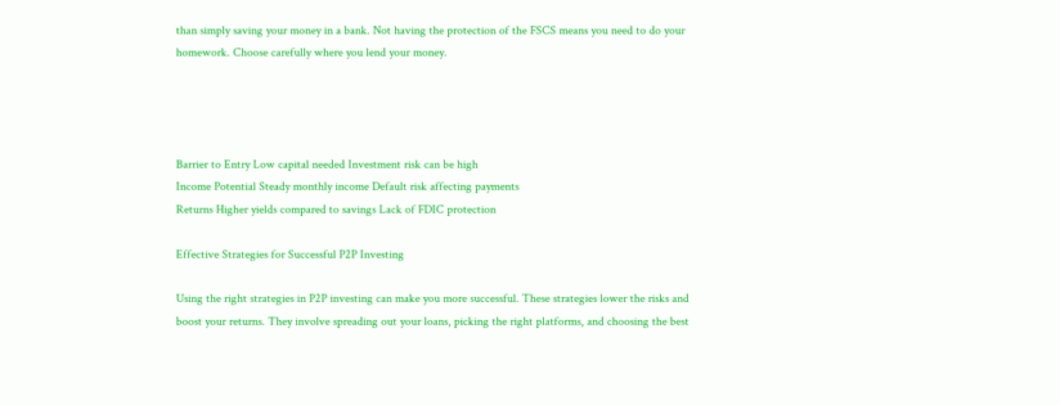than simply saving your money in a bank. Not having the protection of the FSCS means you need to do your homework. Choose carefully where you lend your money.




Barrier to Entry Low capital needed Investment risk can be high
Income Potential Steady monthly income Default risk affecting payments
Returns Higher yields compared to savings Lack of FDIC protection

Effective Strategies for Successful P2P Investing

Using the right strategies in P2P investing can make you more successful. These strategies lower the risks and boost your returns. They involve spreading out your loans, picking the right platforms, and choosing the best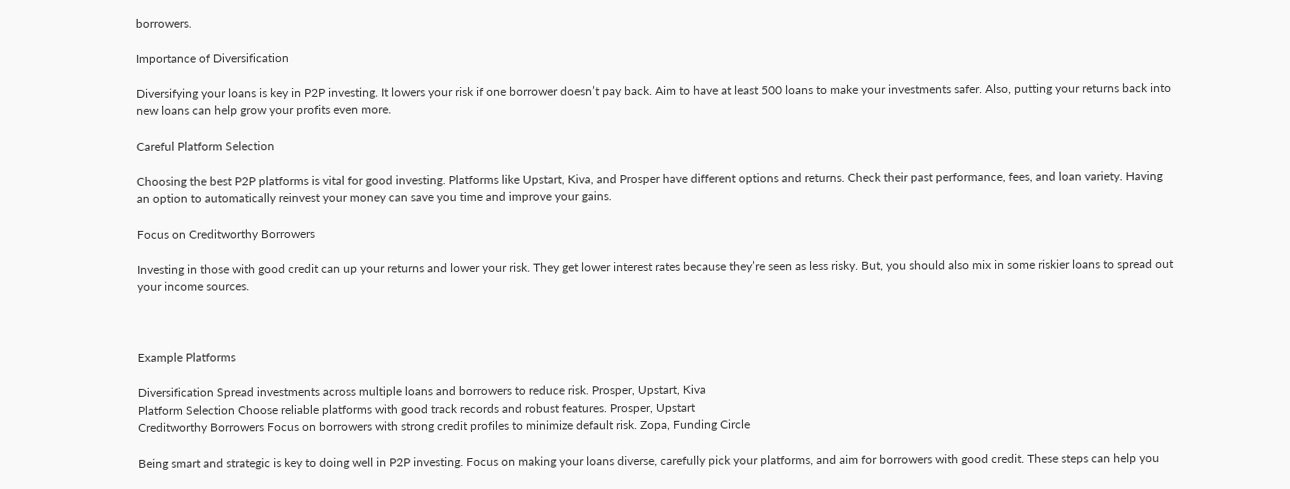borrowers.

Importance of Diversification

Diversifying your loans is key in P2P investing. It lowers your risk if one borrower doesn’t pay back. Aim to have at least 500 loans to make your investments safer. Also, putting your returns back into new loans can help grow your profits even more.

Careful Platform Selection

Choosing the best P2P platforms is vital for good investing. Platforms like Upstart, Kiva, and Prosper have different options and returns. Check their past performance, fees, and loan variety. Having an option to automatically reinvest your money can save you time and improve your gains.

Focus on Creditworthy Borrowers

Investing in those with good credit can up your returns and lower your risk. They get lower interest rates because they’re seen as less risky. But, you should also mix in some riskier loans to spread out your income sources.



Example Platforms

Diversification Spread investments across multiple loans and borrowers to reduce risk. Prosper, Upstart, Kiva
Platform Selection Choose reliable platforms with good track records and robust features. Prosper, Upstart
Creditworthy Borrowers Focus on borrowers with strong credit profiles to minimize default risk. Zopa, Funding Circle

Being smart and strategic is key to doing well in P2P investing. Focus on making your loans diverse, carefully pick your platforms, and aim for borrowers with good credit. These steps can help you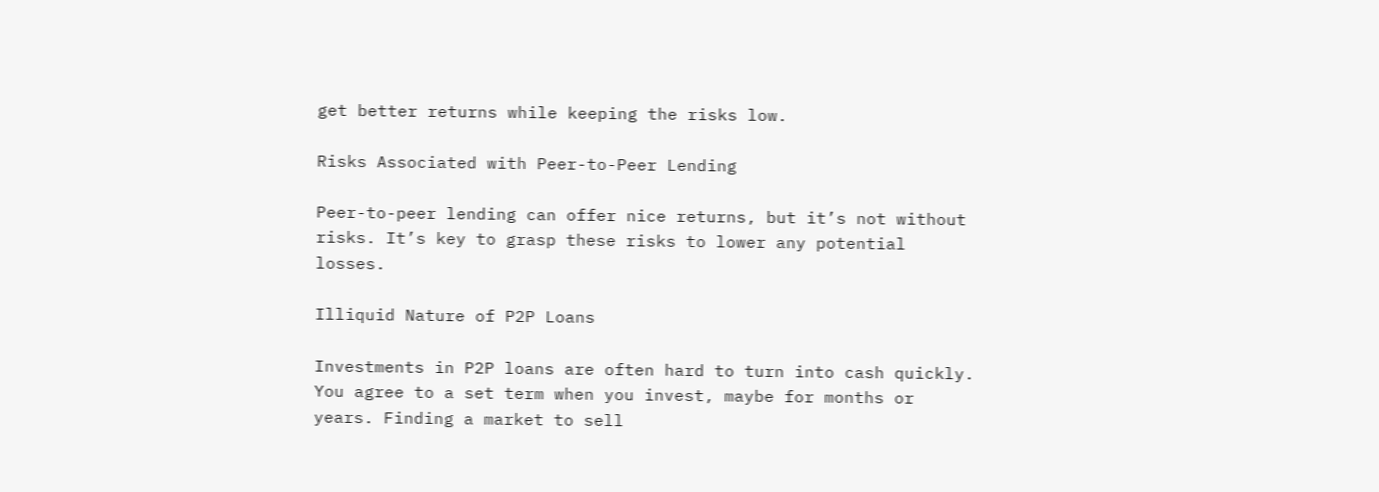get better returns while keeping the risks low.

Risks Associated with Peer-to-Peer Lending

Peer-to-peer lending can offer nice returns, but it’s not without risks. It’s key to grasp these risks to lower any potential losses.

Illiquid Nature of P2P Loans

Investments in P2P loans are often hard to turn into cash quickly. You agree to a set term when you invest, maybe for months or years. Finding a market to sell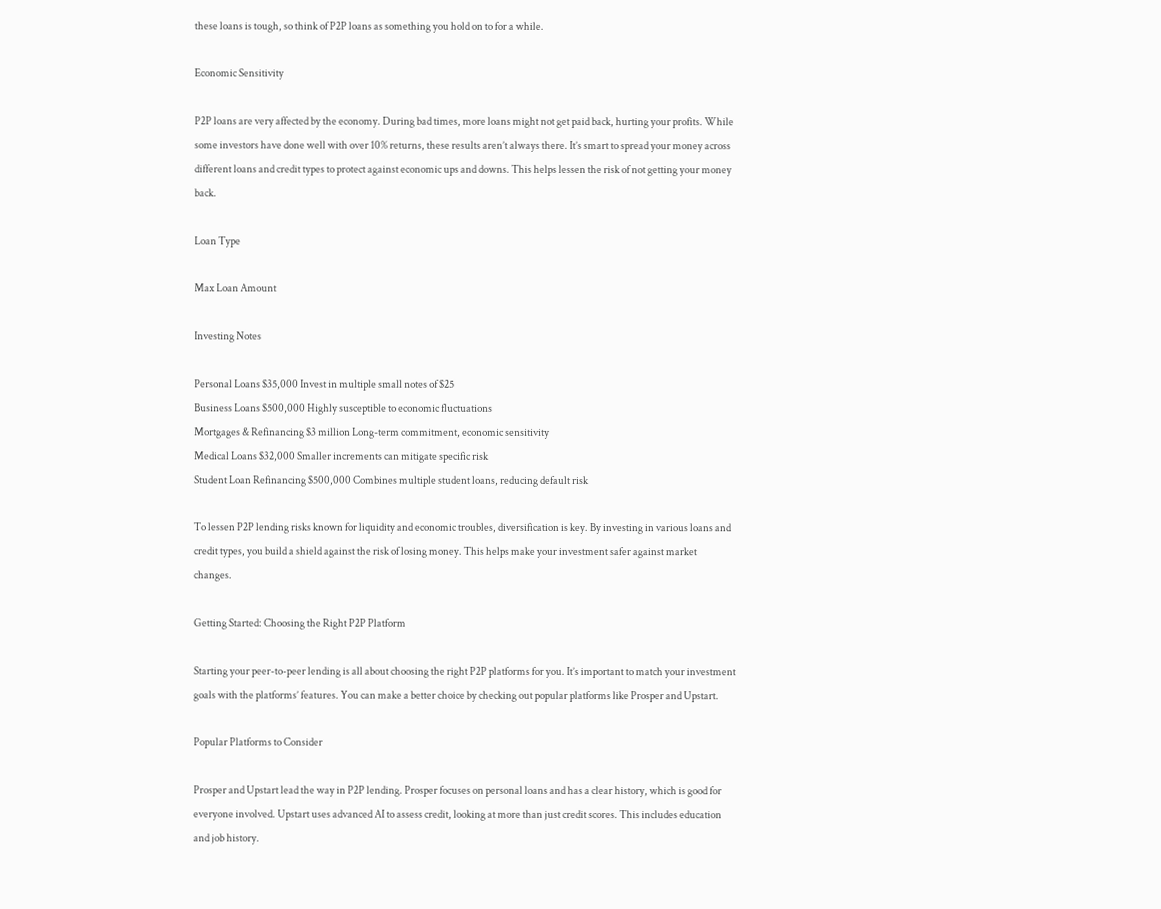these loans is tough, so think of P2P loans as something you hold on to for a while.

Economic Sensitivity

P2P loans are very affected by the economy. During bad times, more loans might not get paid back, hurting your profits. While some investors have done well with over 10% returns, these results aren’t always there. It’s smart to spread your money across different loans and credit types to protect against economic ups and downs. This helps lessen the risk of not getting your money back.

Loan Type

Max Loan Amount

Investing Notes

Personal Loans $35,000 Invest in multiple small notes of $25
Business Loans $500,000 Highly susceptible to economic fluctuations
Mortgages & Refinancing $3 million Long-term commitment, economic sensitivity
Medical Loans $32,000 Smaller increments can mitigate specific risk
Student Loan Refinancing $500,000 Combines multiple student loans, reducing default risk

To lessen P2P lending risks known for liquidity and economic troubles, diversification is key. By investing in various loans and credit types, you build a shield against the risk of losing money. This helps make your investment safer against market changes.

Getting Started: Choosing the Right P2P Platform

Starting your peer-to-peer lending is all about choosing the right P2P platforms for you. It’s important to match your investment goals with the platforms’ features. You can make a better choice by checking out popular platforms like Prosper and Upstart.

Popular Platforms to Consider

Prosper and Upstart lead the way in P2P lending. Prosper focuses on personal loans and has a clear history, which is good for everyone involved. Upstart uses advanced AI to assess credit, looking at more than just credit scores. This includes education and job history.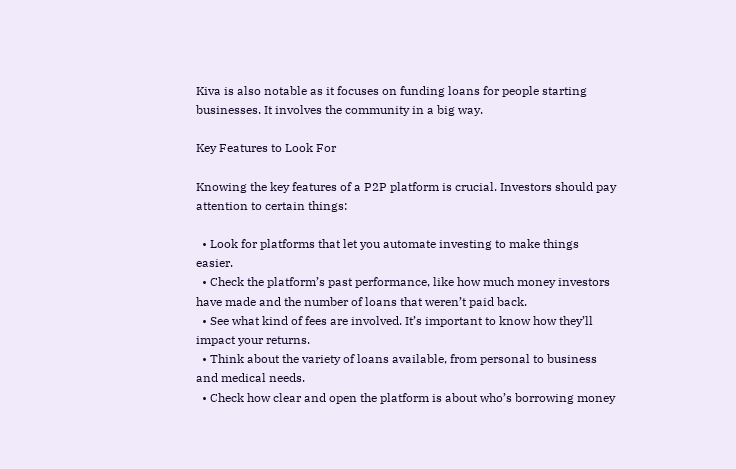Kiva is also notable as it focuses on funding loans for people starting businesses. It involves the community in a big way.

Key Features to Look For

Knowing the key features of a P2P platform is crucial. Investors should pay attention to certain things:

  • Look for platforms that let you automate investing to make things easier.
  • Check the platform’s past performance, like how much money investors have made and the number of loans that weren’t paid back.
  • See what kind of fees are involved. It’s important to know how they’ll impact your returns.
  • Think about the variety of loans available, from personal to business and medical needs.
  • Check how clear and open the platform is about who’s borrowing money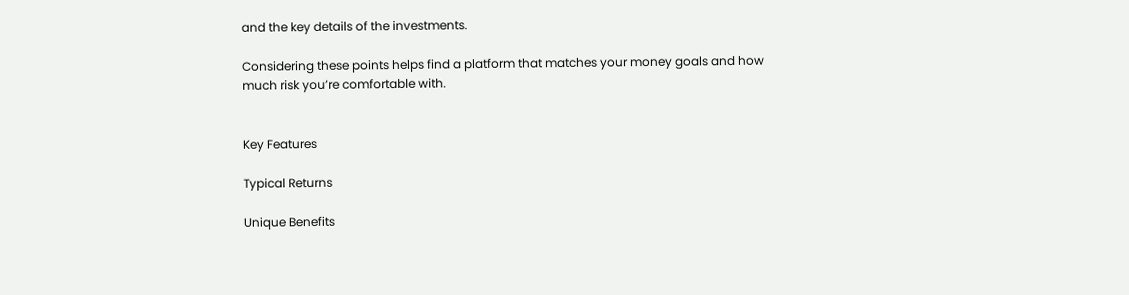and the key details of the investments.

Considering these points helps find a platform that matches your money goals and how much risk you’re comfortable with.


Key Features

Typical Returns

Unique Benefits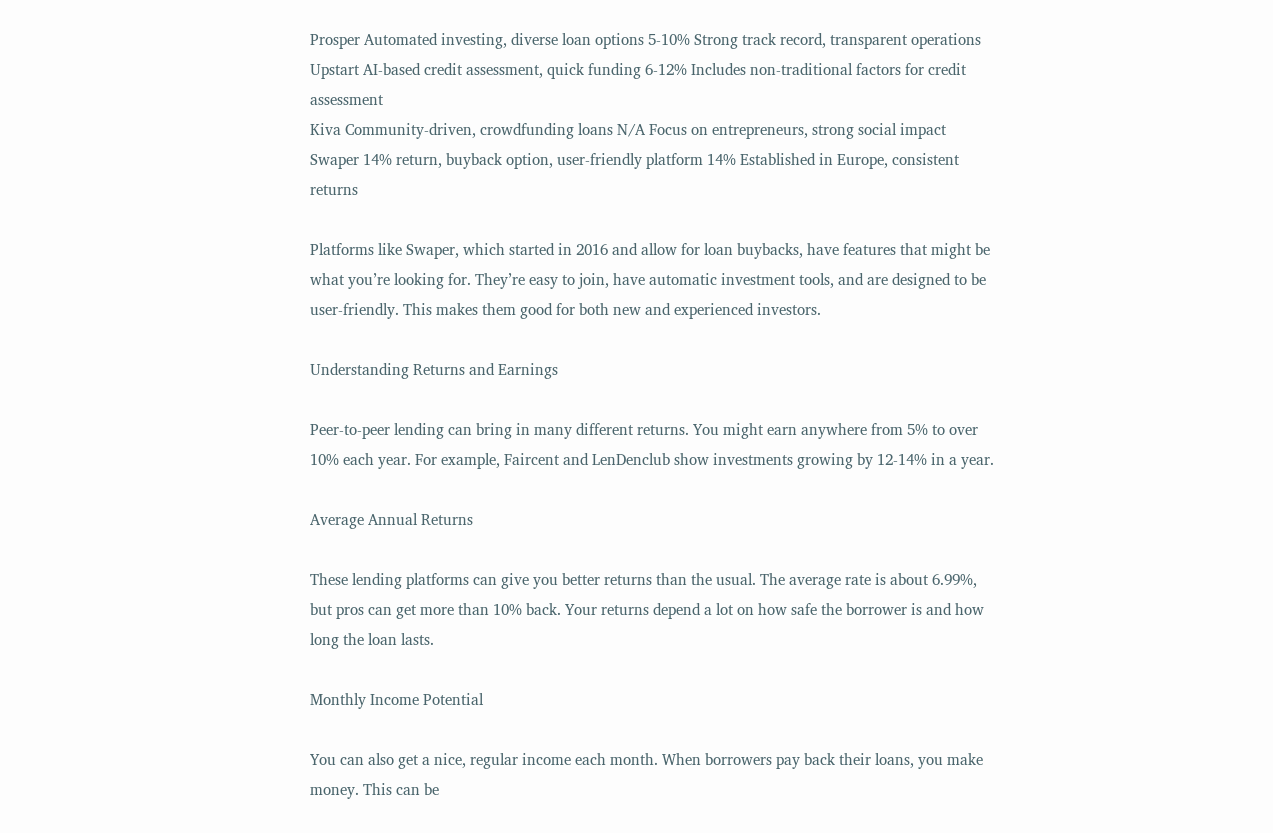Prosper Automated investing, diverse loan options 5-10% Strong track record, transparent operations
Upstart AI-based credit assessment, quick funding 6-12% Includes non-traditional factors for credit assessment
Kiva Community-driven, crowdfunding loans N/A Focus on entrepreneurs, strong social impact
Swaper 14% return, buyback option, user-friendly platform 14% Established in Europe, consistent returns

Platforms like Swaper, which started in 2016 and allow for loan buybacks, have features that might be what you’re looking for. They’re easy to join, have automatic investment tools, and are designed to be user-friendly. This makes them good for both new and experienced investors.

Understanding Returns and Earnings

Peer-to-peer lending can bring in many different returns. You might earn anywhere from 5% to over 10% each year. For example, Faircent and LenDenclub show investments growing by 12-14% in a year.

Average Annual Returns

These lending platforms can give you better returns than the usual. The average rate is about 6.99%, but pros can get more than 10% back. Your returns depend a lot on how safe the borrower is and how long the loan lasts.

Monthly Income Potential

You can also get a nice, regular income each month. When borrowers pay back their loans, you make money. This can be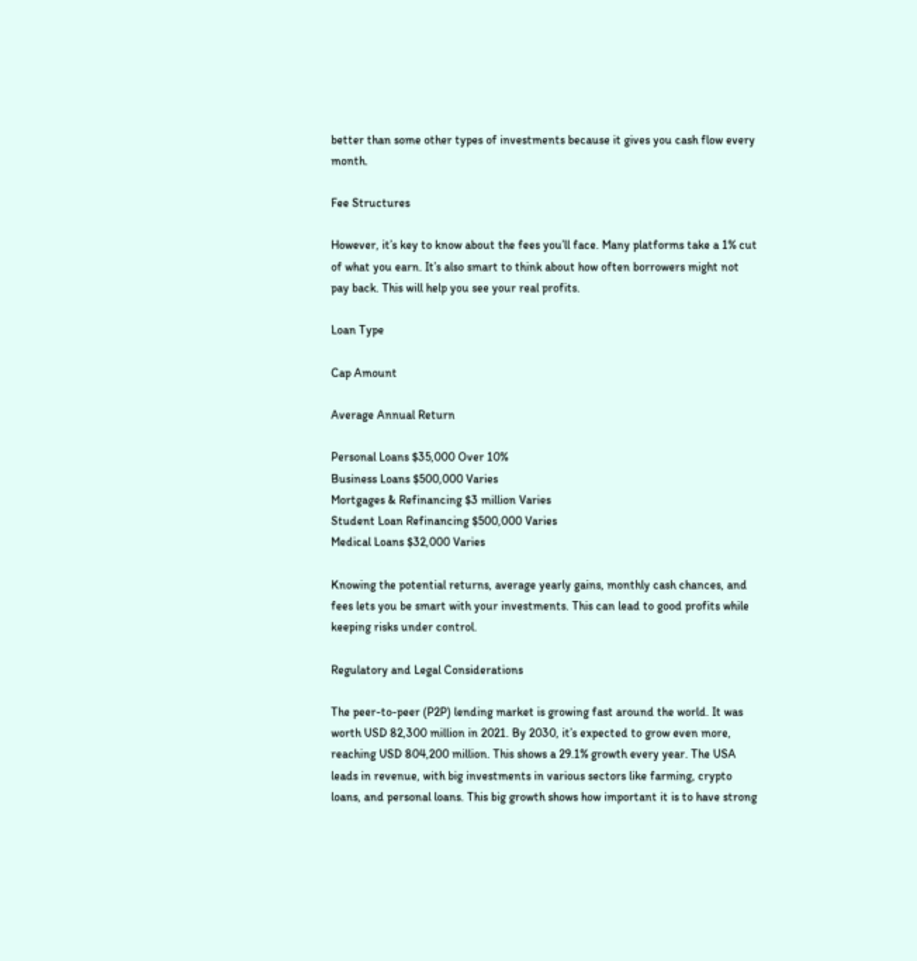better than some other types of investments because it gives you cash flow every month.

Fee Structures

However, it’s key to know about the fees you’ll face. Many platforms take a 1% cut of what you earn. It’s also smart to think about how often borrowers might not pay back. This will help you see your real profits.

Loan Type

Cap Amount

Average Annual Return

Personal Loans $35,000 Over 10%
Business Loans $500,000 Varies
Mortgages & Refinancing $3 million Varies
Student Loan Refinancing $500,000 Varies
Medical Loans $32,000 Varies

Knowing the potential returns, average yearly gains, monthly cash chances, and fees lets you be smart with your investments. This can lead to good profits while keeping risks under control.

Regulatory and Legal Considerations

The peer-to-peer (P2P) lending market is growing fast around the world. It was worth USD 82,300 million in 2021. By 2030, it’s expected to grow even more, reaching USD 804,200 million. This shows a 29.1% growth every year. The USA leads in revenue, with big investments in various sectors like farming, crypto loans, and personal loans. This big growth shows how important it is to have strong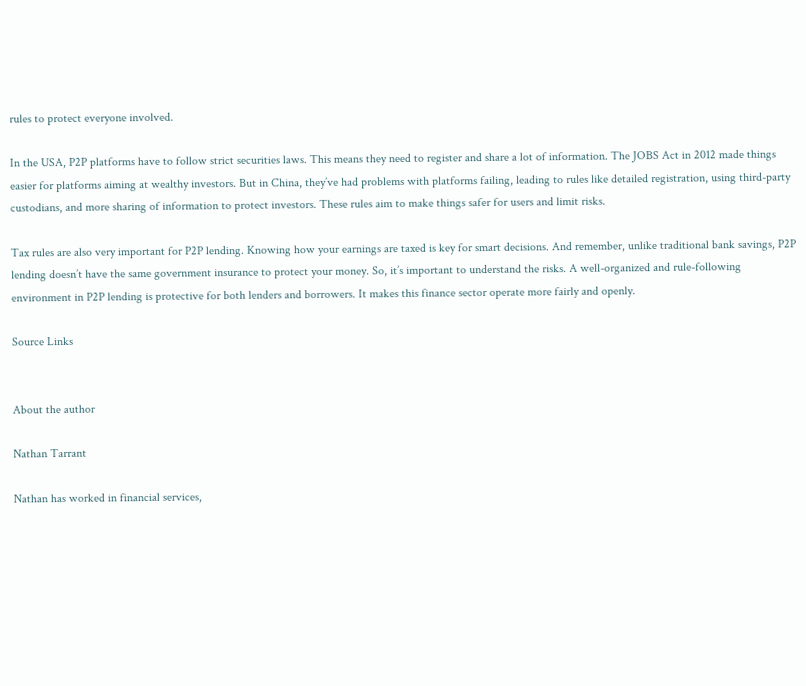rules to protect everyone involved.

In the USA, P2P platforms have to follow strict securities laws. This means they need to register and share a lot of information. The JOBS Act in 2012 made things easier for platforms aiming at wealthy investors. But in China, they’ve had problems with platforms failing, leading to rules like detailed registration, using third-party custodians, and more sharing of information to protect investors. These rules aim to make things safer for users and limit risks.

Tax rules are also very important for P2P lending. Knowing how your earnings are taxed is key for smart decisions. And remember, unlike traditional bank savings, P2P lending doesn’t have the same government insurance to protect your money. So, it’s important to understand the risks. A well-organized and rule-following environment in P2P lending is protective for both lenders and borrowers. It makes this finance sector operate more fairly and openly.

Source Links


About the author

Nathan Tarrant

Nathan has worked in financial services,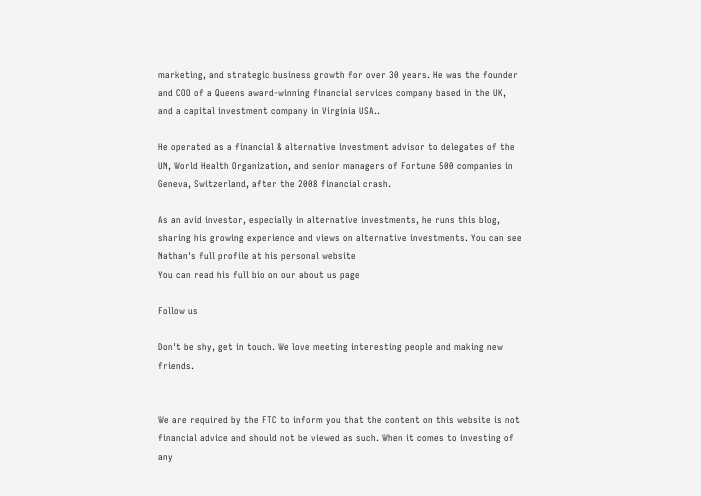marketing, and strategic business growth for over 30 years. He was the founder and COO of a Queens award-winning financial services company based in the UK, and a capital investment company in Virginia USA..

He operated as a financial & alternative investment advisor to delegates of the UN, World Health Organization, and senior managers of Fortune 500 companies in Geneva, Switzerland, after the 2008 financial crash.

As an avid investor, especially in alternative investments, he runs this blog, sharing his growing experience and views on alternative investments. You can see Nathan's full profile at his personal website
You can read his full bio on our about us page

Follow us

Don't be shy, get in touch. We love meeting interesting people and making new friends.


We are required by the FTC to inform you that the content on this website is not financial advice and should not be viewed as such. When it comes to investing of any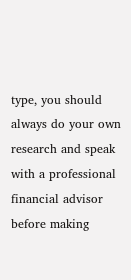type, you should always do your own research and speak with a professional financial advisor before making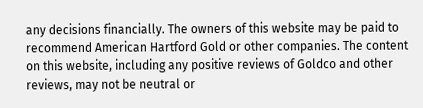any decisions financially. The owners of this website may be paid to recommend American Hartford Gold or other companies. The content on this website, including any positive reviews of Goldco and other reviews, may not be neutral or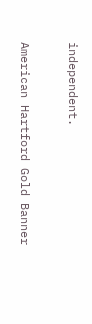independent.

American Hartford Gold Banner